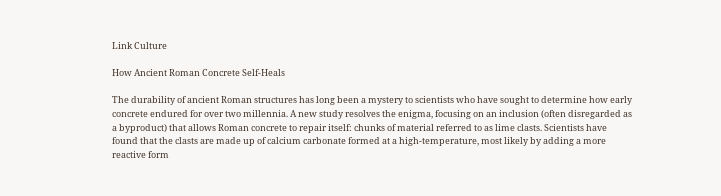Link Culture

How Ancient Roman Concrete Self-Heals

The durability of ancient Roman structures has long been a mystery to scientists who have sought to determine how early concrete endured for over two millennia. A new study resolves the enigma, focusing on an inclusion (often disregarded as a byproduct) that allows Roman concrete to repair itself: chunks of material referred to as lime clasts. Scientists have found that the clasts are made up of calcium carbonate formed at a high-temperature, most likely by adding a more reactive form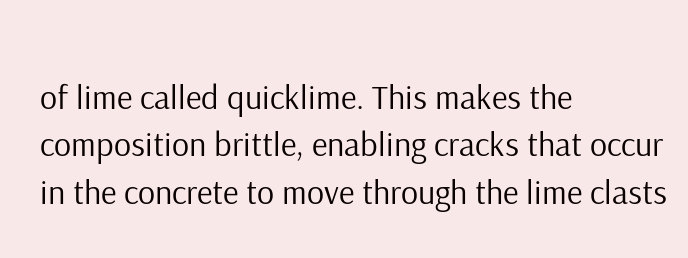of lime called quicklime. This makes the composition brittle, enabling cracks that occur in the concrete to move through the lime clasts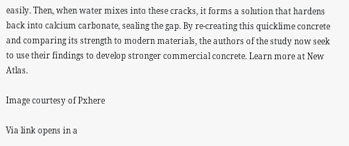easily. Then, when water mixes into these cracks, it forms a solution that hardens back into calcium carbonate, sealing the gap. By re-creating this quicklime concrete and comparing its strength to modern materials, the authors of the study now seek to use their findings to develop stronger commercial concrete. Learn more at New Atlas.

Image courtesy of Pxhere

Via link opens in a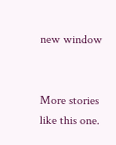new window


More stories like this one.